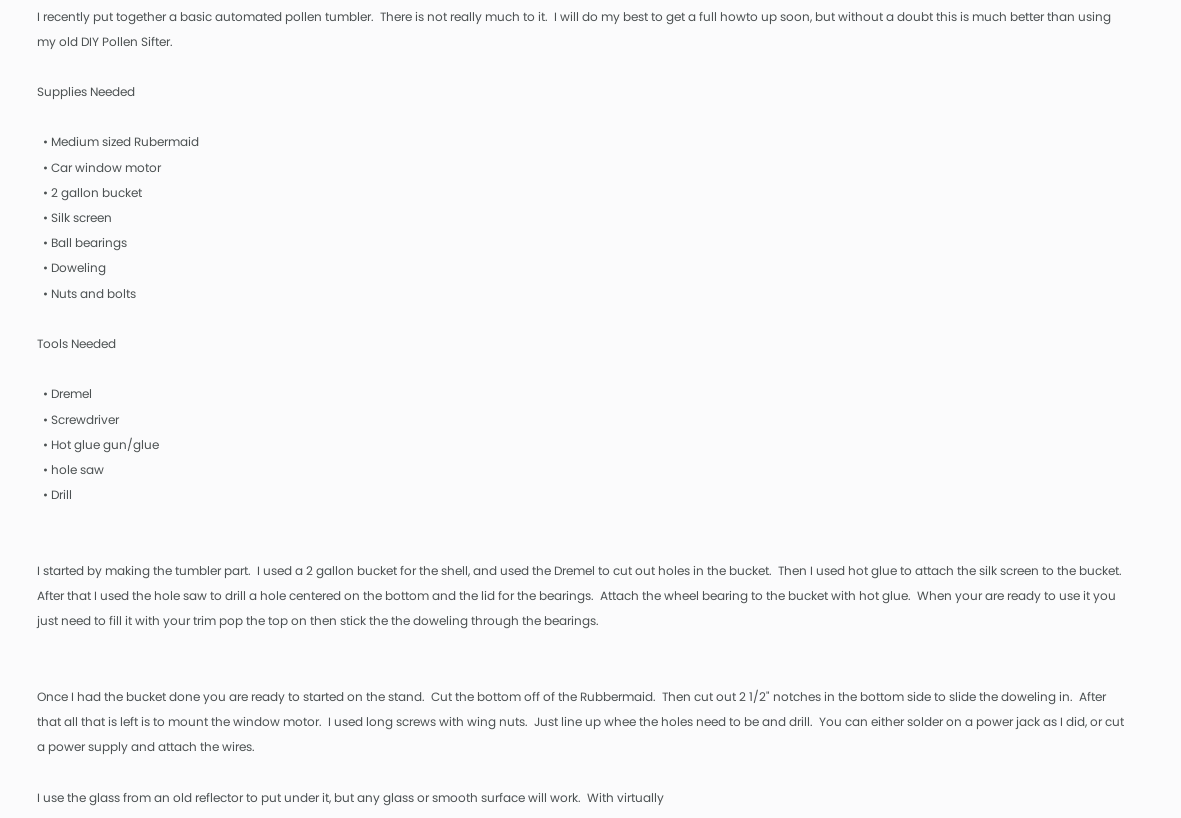I recently put together a basic automated pollen tumbler.  There is not really much to it.  I will do my best to get a full howto up soon, but without a doubt this is much better than using my old DIY Pollen Sifter.

Supplies Needed

  • Medium sized Rubermaid
  • Car window motor
  • 2 gallon bucket
  • Silk screen
  • Ball bearings
  • Doweling
  • Nuts and bolts

Tools Needed

  • Dremel
  • Screwdriver
  • Hot glue gun/glue
  • hole saw
  • Drill


I started by making the tumbler part.  I used a 2 gallon bucket for the shell, and used the Dremel to cut out holes in the bucket.  Then I used hot glue to attach the silk screen to the bucket.  After that I used the hole saw to drill a hole centered on the bottom and the lid for the bearings.  Attach the wheel bearing to the bucket with hot glue.  When your are ready to use it you just need to fill it with your trim pop the top on then stick the the doweling through the bearings.


Once I had the bucket done you are ready to started on the stand.  Cut the bottom off of the Rubbermaid.  Then cut out 2 1/2" notches in the bottom side to slide the doweling in.  After that all that is left is to mount the window motor.  I used long screws with wing nuts.  Just line up whee the holes need to be and drill.  You can either solder on a power jack as I did, or cut a power supply and attach the wires.

I use the glass from an old reflector to put under it, but any glass or smooth surface will work.  With virtually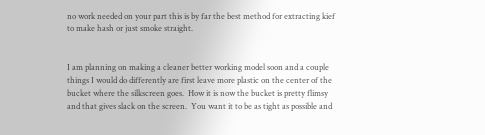no work needed on your part this is by far the best method for extracting kief to make hash or just smoke straight.


I am planning on making a cleaner better working model soon and a couple things I would do differently are first leave more plastic on the center of the bucket where the silkscreen goes.  How it is now the bucket is pretty flimsy and that gives slack on the screen.  You want it to be as tight as possible and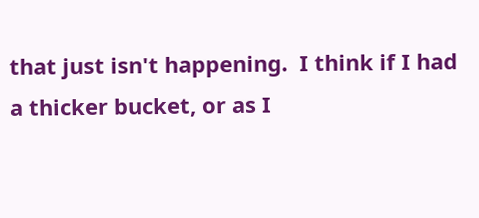that just isn't happening.  I think if I had a thicker bucket, or as I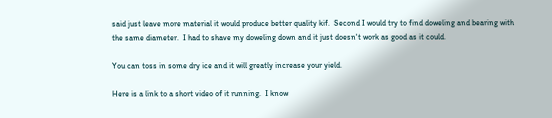said just leave more material it would produce better quality kif.  Second I would try to find doweling and bearing with the same diameter.  I had to shave my doweling down and it just doesn't work as good as it could.

You can toss in some dry ice and it will greatly increase your yield.

Here is a link to a short video of it running.  I know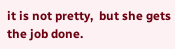it is not pretty,  but she gets the job done.